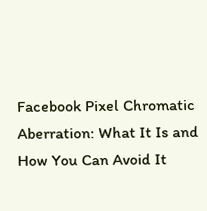Facebook Pixel Chromatic Aberration: What It Is and How You Can Avoid It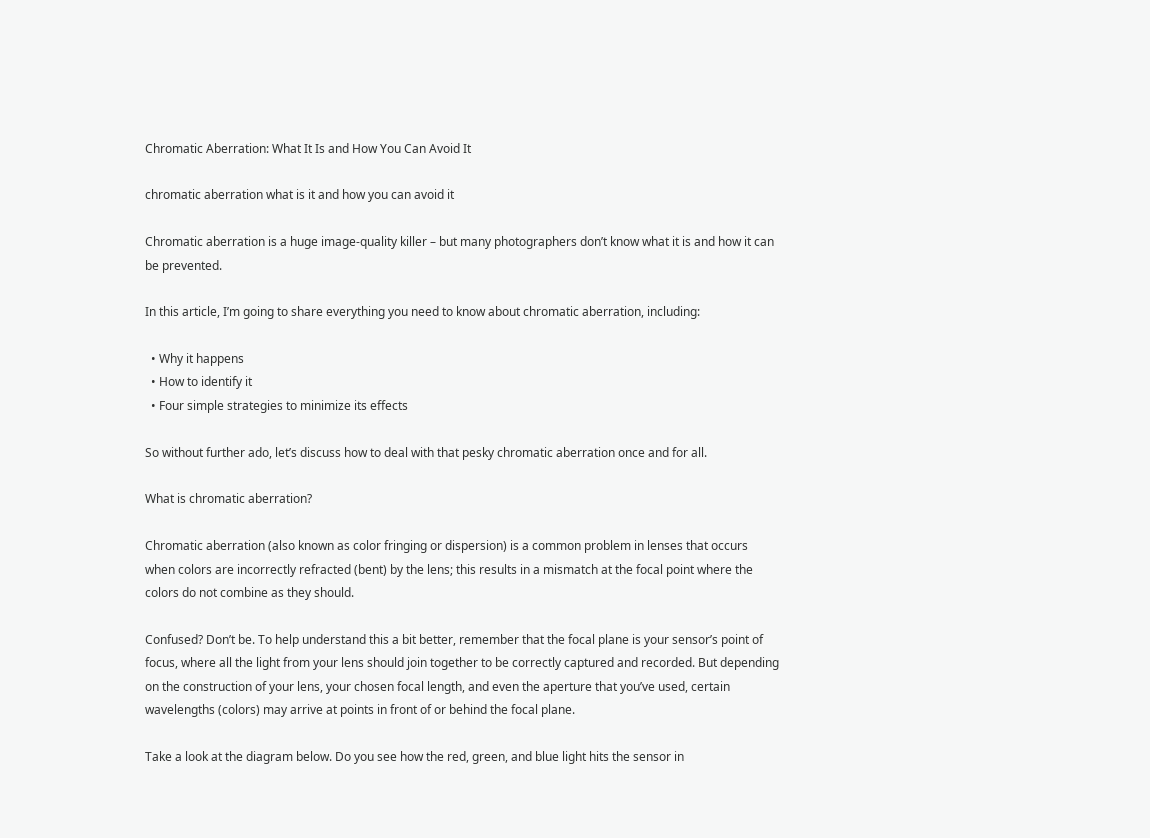Chromatic Aberration: What It Is and How You Can Avoid It

chromatic aberration what is it and how you can avoid it

Chromatic aberration is a huge image-quality killer – but many photographers don’t know what it is and how it can be prevented.

In this article, I’m going to share everything you need to know about chromatic aberration, including:

  • Why it happens
  • How to identify it
  • Four simple strategies to minimize its effects

So without further ado, let’s discuss how to deal with that pesky chromatic aberration once and for all.

What is chromatic aberration?

Chromatic aberration (also known as color fringing or dispersion) is a common problem in lenses that occurs when colors are incorrectly refracted (bent) by the lens; this results in a mismatch at the focal point where the colors do not combine as they should.

Confused? Don’t be. To help understand this a bit better, remember that the focal plane is your sensor’s point of focus, where all the light from your lens should join together to be correctly captured and recorded. But depending on the construction of your lens, your chosen focal length, and even the aperture that you’ve used, certain wavelengths (colors) may arrive at points in front of or behind the focal plane.

Take a look at the diagram below. Do you see how the red, green, and blue light hits the sensor in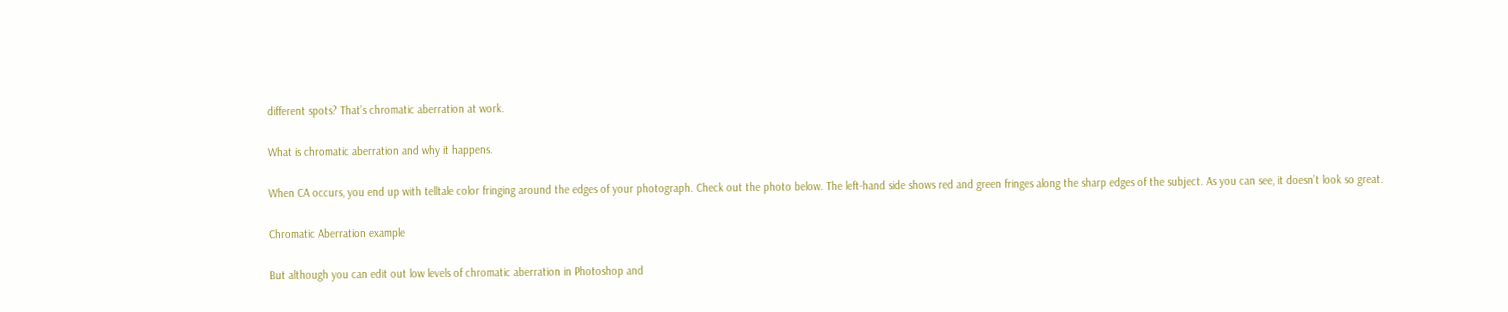different spots? That’s chromatic aberration at work.

What is chromatic aberration and why it happens.

When CA occurs, you end up with telltale color fringing around the edges of your photograph. Check out the photo below. The left-hand side shows red and green fringes along the sharp edges of the subject. As you can see, it doesn’t look so great.

Chromatic Aberration example

But although you can edit out low levels of chromatic aberration in Photoshop and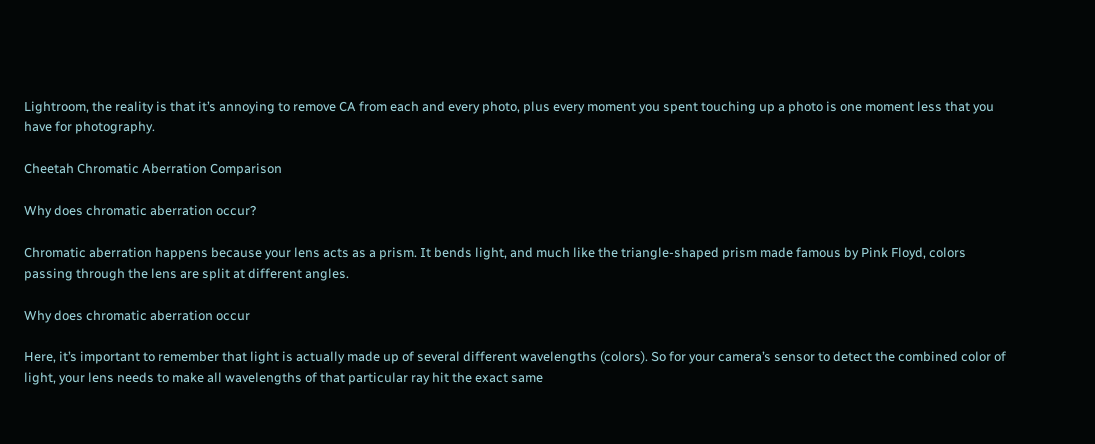Lightroom, the reality is that it’s annoying to remove CA from each and every photo, plus every moment you spent touching up a photo is one moment less that you have for photography.

Cheetah Chromatic Aberration Comparison

Why does chromatic aberration occur?

Chromatic aberration happens because your lens acts as a prism. It bends light, and much like the triangle-shaped prism made famous by Pink Floyd, colors passing through the lens are split at different angles.

Why does chromatic aberration occur

Here, it’s important to remember that light is actually made up of several different wavelengths (colors). So for your camera’s sensor to detect the combined color of light, your lens needs to make all wavelengths of that particular ray hit the exact same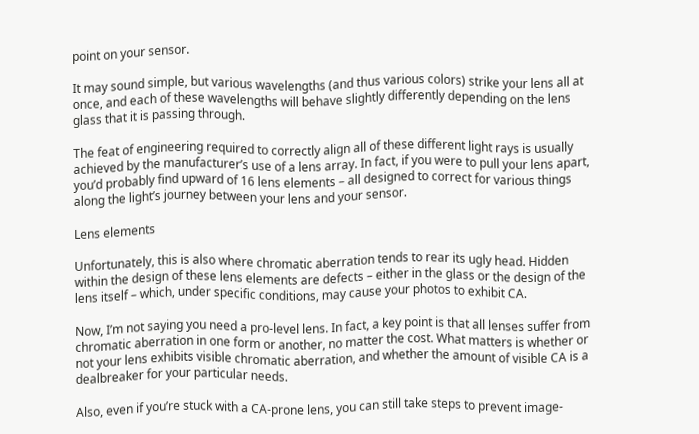point on your sensor.

It may sound simple, but various wavelengths (and thus various colors) strike your lens all at once, and each of these wavelengths will behave slightly differently depending on the lens glass that it is passing through.

The feat of engineering required to correctly align all of these different light rays is usually achieved by the manufacturer’s use of a lens array. In fact, if you were to pull your lens apart, you’d probably find upward of 16 lens elements – all designed to correct for various things along the light’s journey between your lens and your sensor.

Lens elements

Unfortunately, this is also where chromatic aberration tends to rear its ugly head. Hidden within the design of these lens elements are defects – either in the glass or the design of the lens itself – which, under specific conditions, may cause your photos to exhibit CA.

Now, I’m not saying you need a pro-level lens. In fact, a key point is that all lenses suffer from chromatic aberration in one form or another, no matter the cost. What matters is whether or not your lens exhibits visible chromatic aberration, and whether the amount of visible CA is a dealbreaker for your particular needs.

Also, even if you’re stuck with a CA-prone lens, you can still take steps to prevent image-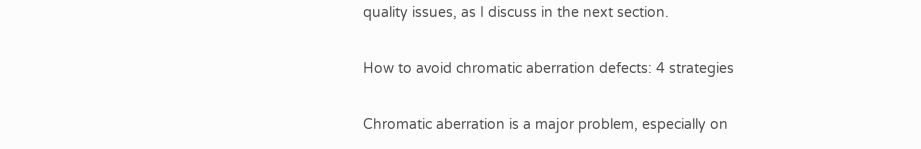quality issues, as I discuss in the next section.

How to avoid chromatic aberration defects: 4 strategies

Chromatic aberration is a major problem, especially on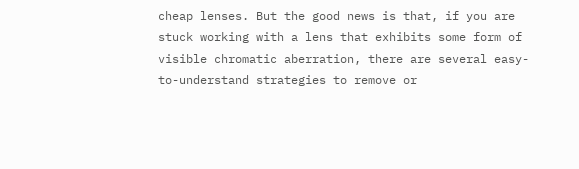cheap lenses. But the good news is that, if you are stuck working with a lens that exhibits some form of visible chromatic aberration, there are several easy-to-understand strategies to remove or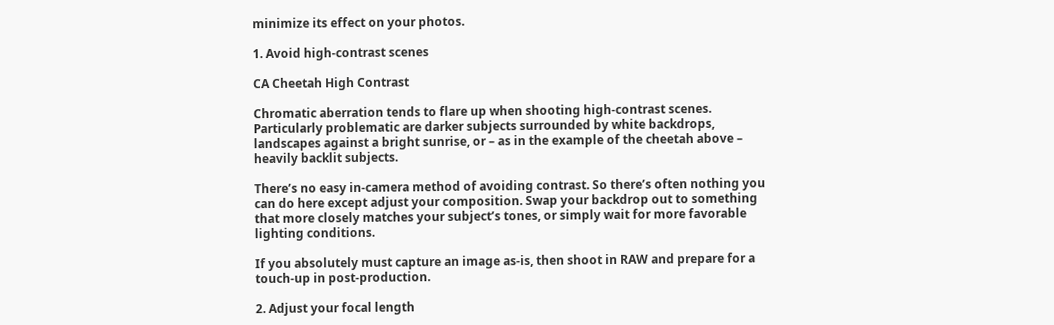minimize its effect on your photos.

1. Avoid high-contrast scenes

CA Cheetah High Contrast

Chromatic aberration tends to flare up when shooting high-contrast scenes. Particularly problematic are darker subjects surrounded by white backdrops, landscapes against a bright sunrise, or – as in the example of the cheetah above – heavily backlit subjects.

There’s no easy in-camera method of avoiding contrast. So there’s often nothing you can do here except adjust your composition. Swap your backdrop out to something that more closely matches your subject’s tones, or simply wait for more favorable lighting conditions.

If you absolutely must capture an image as-is, then shoot in RAW and prepare for a touch-up in post-production.

2. Adjust your focal length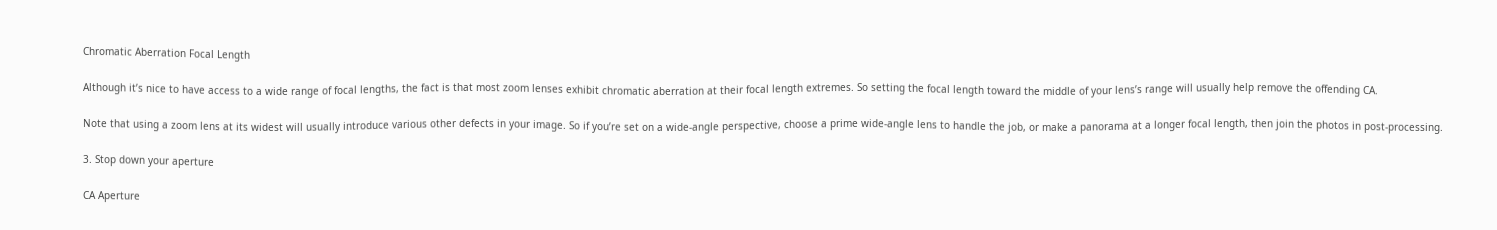Chromatic Aberration Focal Length

Although it’s nice to have access to a wide range of focal lengths, the fact is that most zoom lenses exhibit chromatic aberration at their focal length extremes. So setting the focal length toward the middle of your lens’s range will usually help remove the offending CA.

Note that using a zoom lens at its widest will usually introduce various other defects in your image. So if you’re set on a wide-angle perspective, choose a prime wide-angle lens to handle the job, or make a panorama at a longer focal length, then join the photos in post-processing.

3. Stop down your aperture

CA Aperture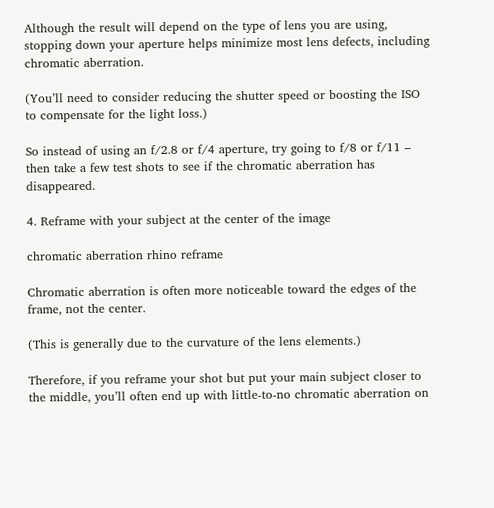Although the result will depend on the type of lens you are using, stopping down your aperture helps minimize most lens defects, including chromatic aberration.

(You’ll need to consider reducing the shutter speed or boosting the ISO to compensate for the light loss.)

So instead of using an f/2.8 or f/4 aperture, try going to f/8 or f/11 – then take a few test shots to see if the chromatic aberration has disappeared.

4. Reframe with your subject at the center of the image

chromatic aberration rhino reframe

Chromatic aberration is often more noticeable toward the edges of the frame, not the center.

(This is generally due to the curvature of the lens elements.)

Therefore, if you reframe your shot but put your main subject closer to the middle, you’ll often end up with little-to-no chromatic aberration on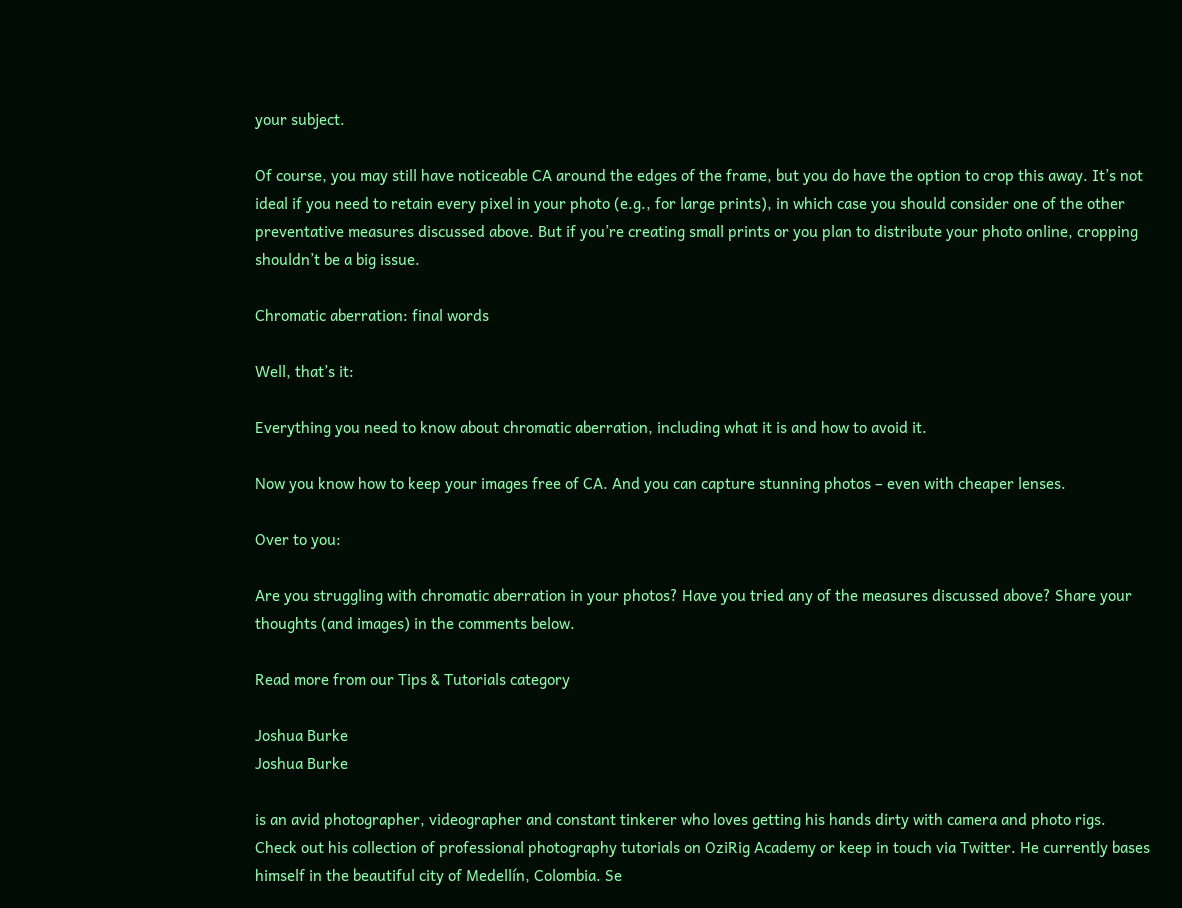your subject.

Of course, you may still have noticeable CA around the edges of the frame, but you do have the option to crop this away. It’s not ideal if you need to retain every pixel in your photo (e.g., for large prints), in which case you should consider one of the other preventative measures discussed above. But if you’re creating small prints or you plan to distribute your photo online, cropping shouldn’t be a big issue.

Chromatic aberration: final words

Well, that’s it:

Everything you need to know about chromatic aberration, including what it is and how to avoid it.

Now you know how to keep your images free of CA. And you can capture stunning photos – even with cheaper lenses.

Over to you:

Are you struggling with chromatic aberration in your photos? Have you tried any of the measures discussed above? Share your thoughts (and images) in the comments below.

Read more from our Tips & Tutorials category

Joshua Burke
Joshua Burke

is an avid photographer, videographer and constant tinkerer who loves getting his hands dirty with camera and photo rigs. Check out his collection of professional photography tutorials on OziRig Academy or keep in touch via Twitter. He currently bases himself in the beautiful city of Medellín, Colombia. Se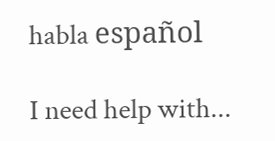habla español

I need help with...